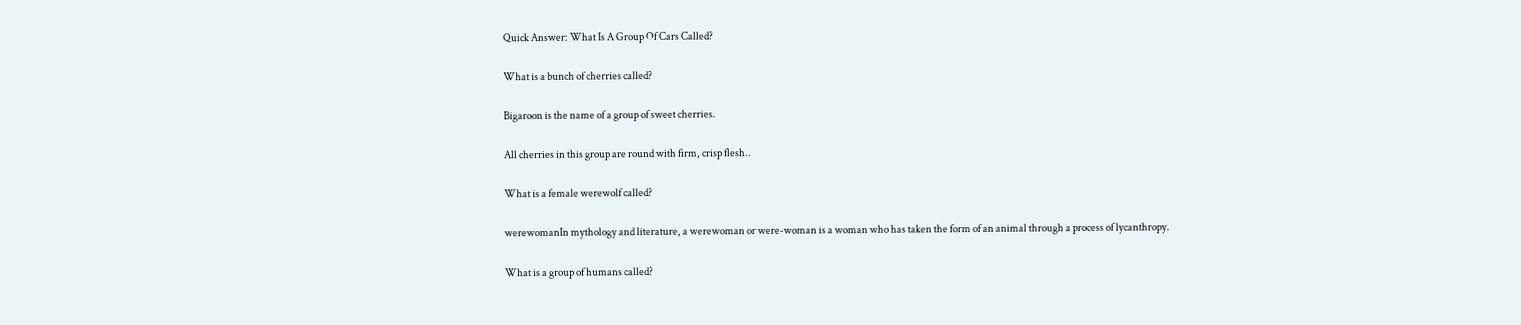Quick Answer: What Is A Group Of Cars Called?

What is a bunch of cherries called?

Bigaroon is the name of a group of sweet cherries.

All cherries in this group are round with firm, crisp flesh..

What is a female werewolf called?

werewomanIn mythology and literature, a werewoman or were-woman is a woman who has taken the form of an animal through a process of lycanthropy.

What is a group of humans called?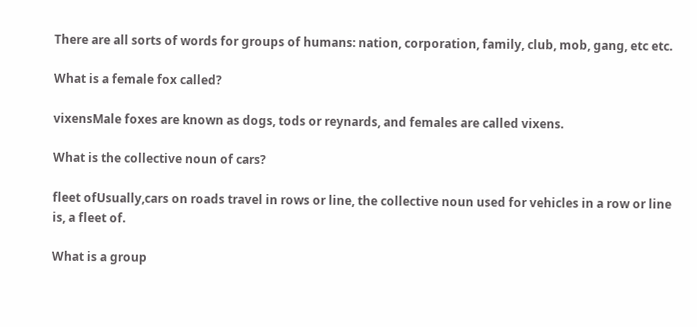There are all sorts of words for groups of humans: nation, corporation, family, club, mob, gang, etc etc.

What is a female fox called?

vixensMale foxes are known as dogs, tods or reynards, and females are called vixens.

What is the collective noun of cars?

fleet ofUsually,cars on roads travel in rows or line, the collective noun used for vehicles in a row or line is, a fleet of.

What is a group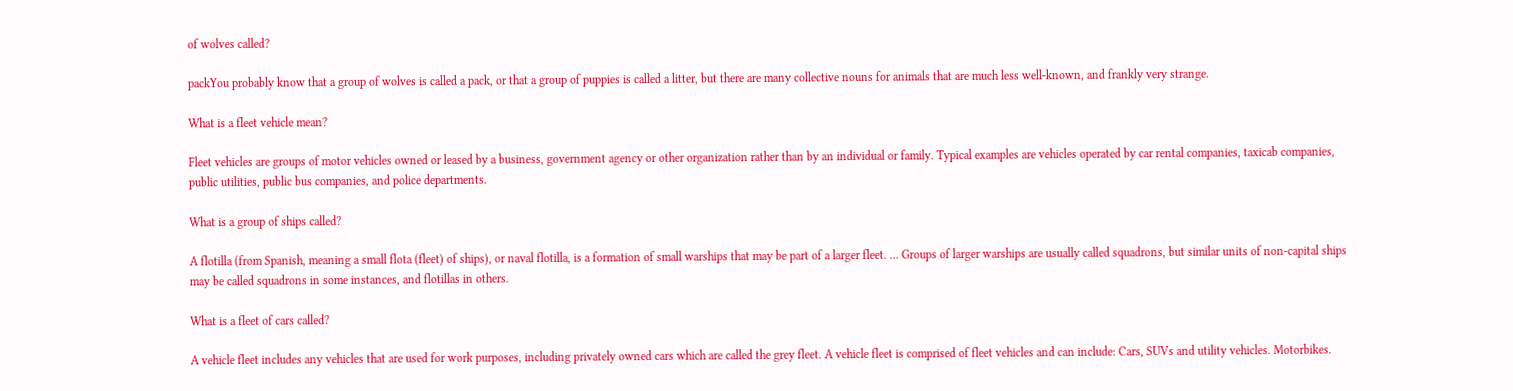of wolves called?

packYou probably know that a group of wolves is called a pack, or that a group of puppies is called a litter, but there are many collective nouns for animals that are much less well-known, and frankly very strange.

What is a fleet vehicle mean?

Fleet vehicles are groups of motor vehicles owned or leased by a business, government agency or other organization rather than by an individual or family. Typical examples are vehicles operated by car rental companies, taxicab companies, public utilities, public bus companies, and police departments.

What is a group of ships called?

A flotilla (from Spanish, meaning a small flota (fleet) of ships), or naval flotilla, is a formation of small warships that may be part of a larger fleet. … Groups of larger warships are usually called squadrons, but similar units of non-capital ships may be called squadrons in some instances, and flotillas in others.

What is a fleet of cars called?

A vehicle fleet includes any vehicles that are used for work purposes, including privately owned cars which are called the grey fleet. A vehicle fleet is comprised of fleet vehicles and can include: Cars, SUVs and utility vehicles. Motorbikes.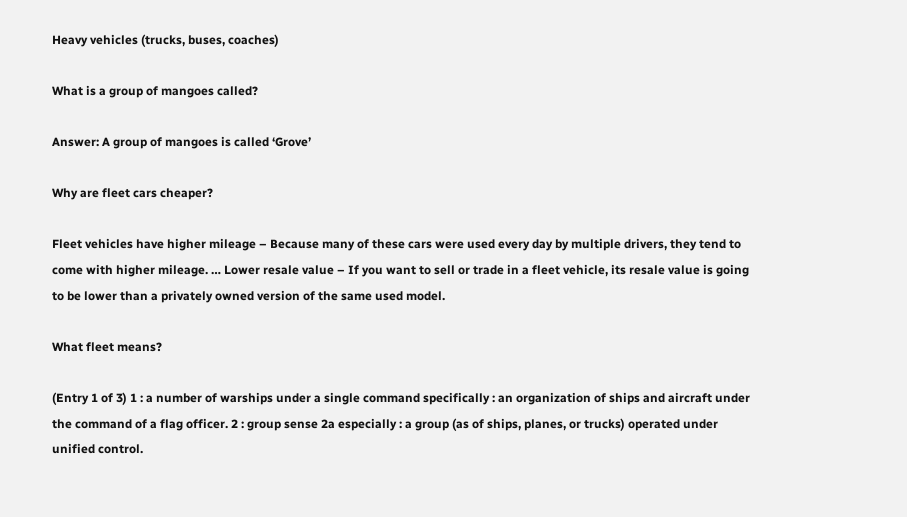Heavy vehicles (trucks, buses, coaches)

What is a group of mangoes called?

Answer: A group of mangoes is called ‘Grove’

Why are fleet cars cheaper?

Fleet vehicles have higher mileage – Because many of these cars were used every day by multiple drivers, they tend to come with higher mileage. … Lower resale value – If you want to sell or trade in a fleet vehicle, its resale value is going to be lower than a privately owned version of the same used model.

What fleet means?

(Entry 1 of 3) 1 : a number of warships under a single command specifically : an organization of ships and aircraft under the command of a flag officer. 2 : group sense 2a especially : a group (as of ships, planes, or trucks) operated under unified control.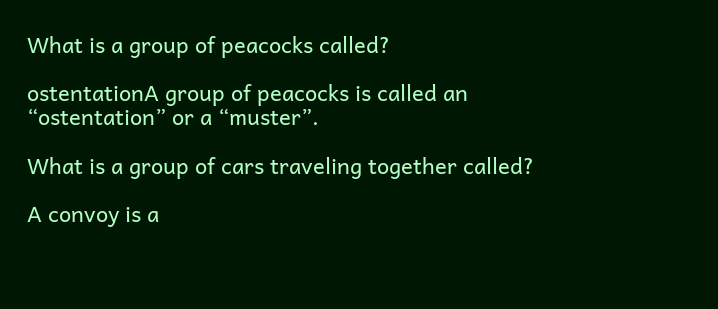What is a group of peacocks called?

ostentationA group of peacocks is called an “ostentation” or a “muster”.

What is a group of cars traveling together called?

A convoy is a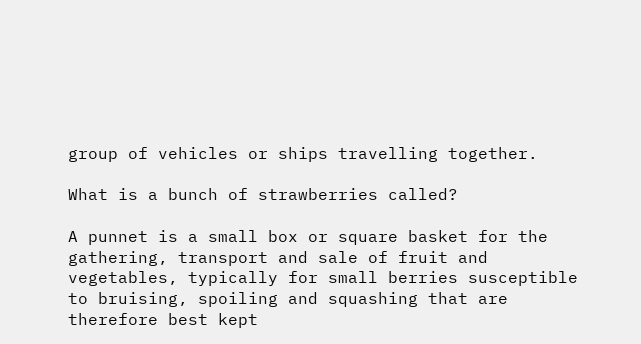group of vehicles or ships travelling together.

What is a bunch of strawberries called?

A punnet is a small box or square basket for the gathering, transport and sale of fruit and vegetables, typically for small berries susceptible to bruising, spoiling and squashing that are therefore best kept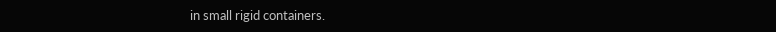in small rigid containers.